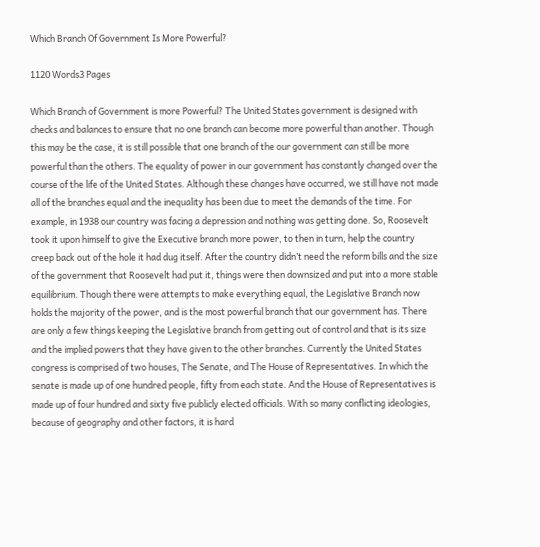Which Branch Of Government Is More Powerful?

1120 Words3 Pages

Which Branch of Government is more Powerful? The United States government is designed with checks and balances to ensure that no one branch can become more powerful than another. Though this may be the case, it is still possible that one branch of the our government can still be more powerful than the others. The equality of power in our government has constantly changed over the course of the life of the United States. Although these changes have occurred, we still have not made all of the branches equal and the inequality has been due to meet the demands of the time. For example, in 1938 our country was facing a depression and nothing was getting done. So, Roosevelt took it upon himself to give the Executive branch more power, to then in turn, help the country creep back out of the hole it had dug itself. After the country didn’t need the reform bills and the size of the government that Roosevelt had put it, things were then downsized and put into a more stable equilibrium. Though there were attempts to make everything equal, the Legislative Branch now holds the majority of the power, and is the most powerful branch that our government has. There are only a few things keeping the Legislative branch from getting out of control and that is its size and the implied powers that they have given to the other branches. Currently the United States congress is comprised of two houses, The Senate, and The House of Representatives. In which the senate is made up of one hundred people, fifty from each state. And the House of Representatives is made up of four hundred and sixty five publicly elected officials. With so many conflicting ideologies, because of geography and other factors, it is hard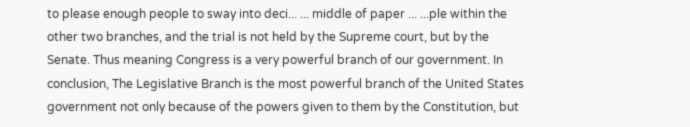to please enough people to sway into deci... ... middle of paper ... ...ple within the other two branches, and the trial is not held by the Supreme court, but by the Senate. Thus meaning Congress is a very powerful branch of our government. In conclusion, The Legislative Branch is the most powerful branch of the United States government not only because of the powers given to them by the Constitution, but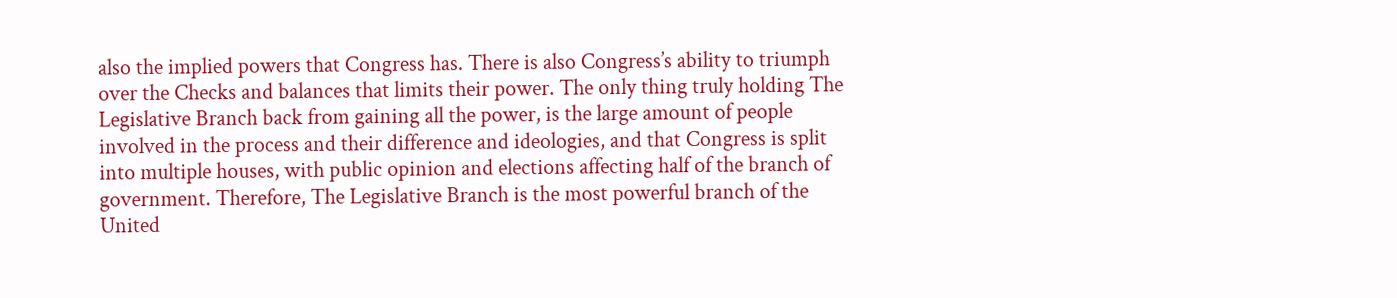also the implied powers that Congress has. There is also Congress’s ability to triumph over the Checks and balances that limits their power. The only thing truly holding The Legislative Branch back from gaining all the power, is the large amount of people involved in the process and their difference and ideologies, and that Congress is split into multiple houses, with public opinion and elections affecting half of the branch of government. Therefore, The Legislative Branch is the most powerful branch of the United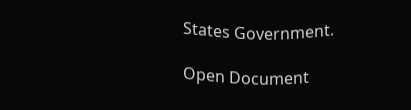States Government.

Open Document